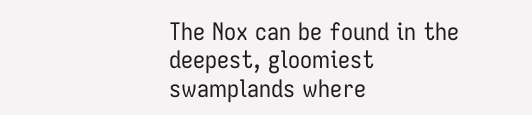The Nox can be found in the deepest, gloomiest swamplands where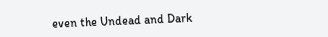even the Undead and Dark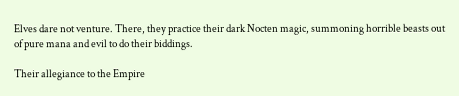Elves dare not venture. There, they practice their dark Nocten magic, summoning horrible beasts out of pure mana and evil to do their biddings.

Their allegiance to the Empire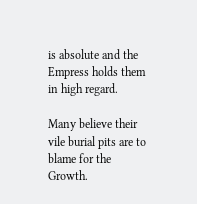is absolute and the Empress holds them in high regard.

Many believe their vile burial pits are to blame for the Growth.